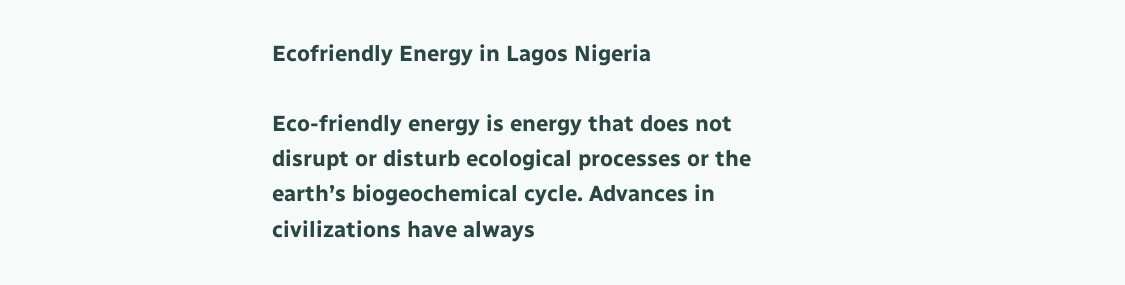Ecofriendly Energy in Lagos Nigeria

Eco-friendly energy is energy that does not disrupt or disturb ecological processes or the earth’s biogeochemical cycle. Advances in civilizations have always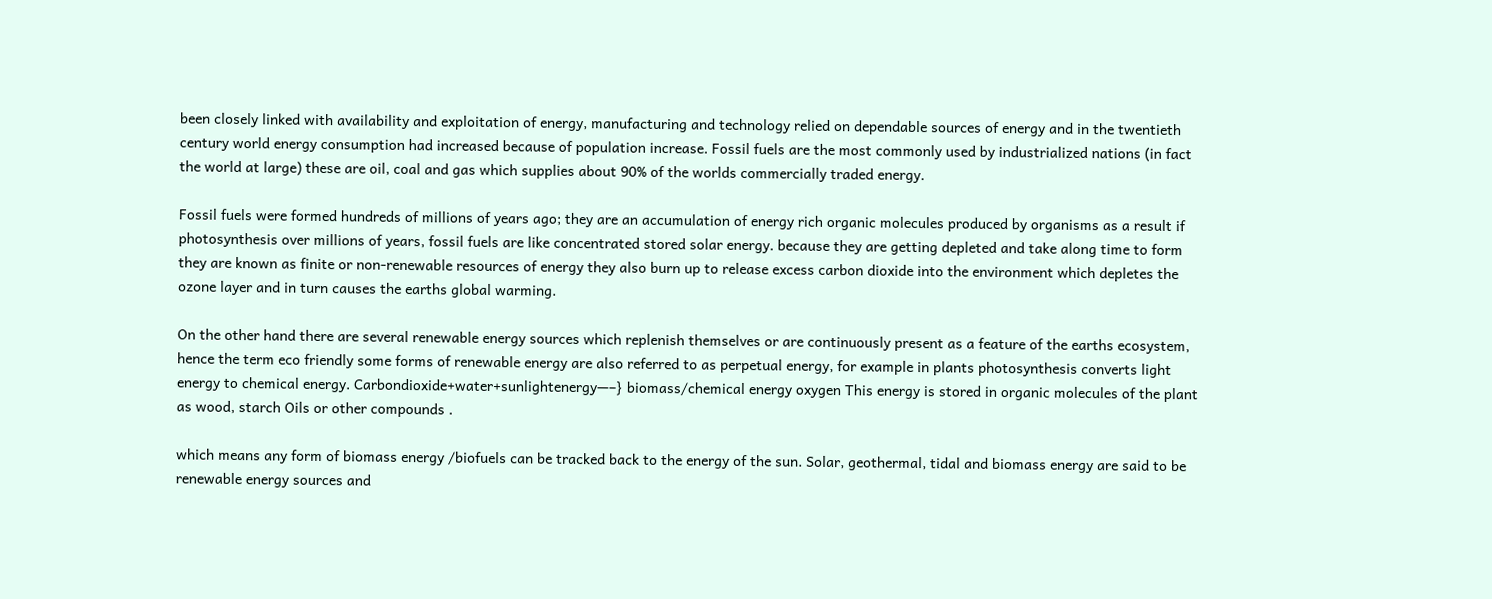been closely linked with availability and exploitation of energy, manufacturing and technology relied on dependable sources of energy and in the twentieth century world energy consumption had increased because of population increase. Fossil fuels are the most commonly used by industrialized nations (in fact the world at large) these are oil, coal and gas which supplies about 90% of the worlds commercially traded energy.

Fossil fuels were formed hundreds of millions of years ago; they are an accumulation of energy rich organic molecules produced by organisms as a result if photosynthesis over millions of years, fossil fuels are like concentrated stored solar energy. because they are getting depleted and take along time to form they are known as finite or non-renewable resources of energy they also burn up to release excess carbon dioxide into the environment which depletes the ozone layer and in turn causes the earths global warming.

On the other hand there are several renewable energy sources which replenish themselves or are continuously present as a feature of the earths ecosystem, hence the term eco friendly some forms of renewable energy are also referred to as perpetual energy, for example in plants photosynthesis converts light energy to chemical energy. Carbondioxide+water+sunlightenergy—–} biomass/chemical energy oxygen This energy is stored in organic molecules of the plant as wood, starch Oils or other compounds .

which means any form of biomass energy /biofuels can be tracked back to the energy of the sun. Solar, geothermal, tidal and biomass energy are said to be renewable energy sources and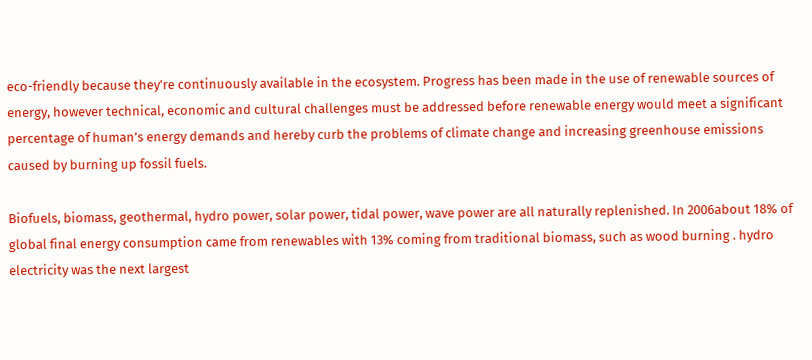eco-friendly because they’re continuously available in the ecosystem. Progress has been made in the use of renewable sources of energy, however technical, economic and cultural challenges must be addressed before renewable energy would meet a significant percentage of human’s energy demands and hereby curb the problems of climate change and increasing greenhouse emissions caused by burning up fossil fuels.

Biofuels, biomass, geothermal, hydro power, solar power, tidal power, wave power are all naturally replenished. In 2006about 18% of global final energy consumption came from renewables with 13% coming from traditional biomass, such as wood burning . hydro electricity was the next largest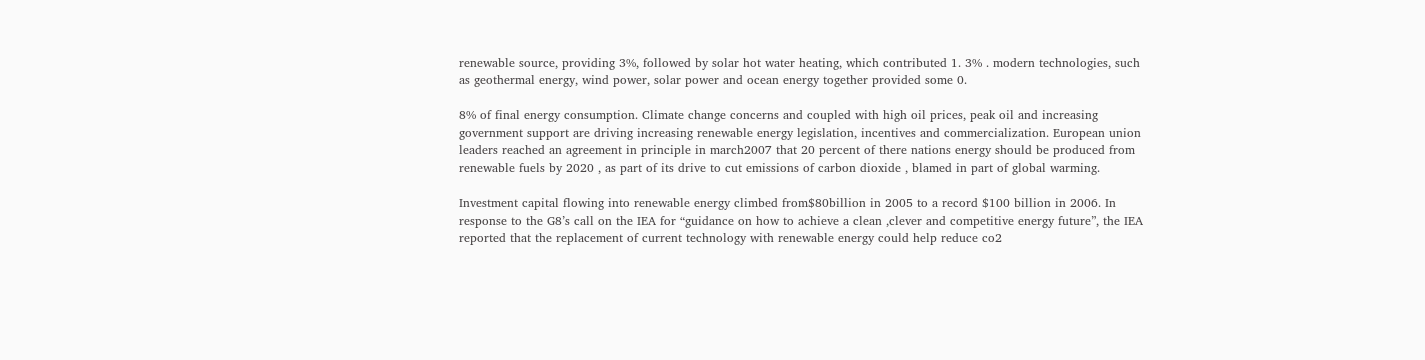renewable source, providing 3%, followed by solar hot water heating, which contributed 1. 3% . modern technologies, such as geothermal energy, wind power, solar power and ocean energy together provided some 0.

8% of final energy consumption. Climate change concerns and coupled with high oil prices, peak oil and increasing government support are driving increasing renewable energy legislation, incentives and commercialization. European union leaders reached an agreement in principle in march2007 that 20 percent of there nations energy should be produced from renewable fuels by 2020 , as part of its drive to cut emissions of carbon dioxide , blamed in part of global warming.

Investment capital flowing into renewable energy climbed from$80billion in 2005 to a record $100 billion in 2006. In response to the G8’s call on the IEA for “guidance on how to achieve a clean ,clever and competitive energy future”, the IEA reported that the replacement of current technology with renewable energy could help reduce co2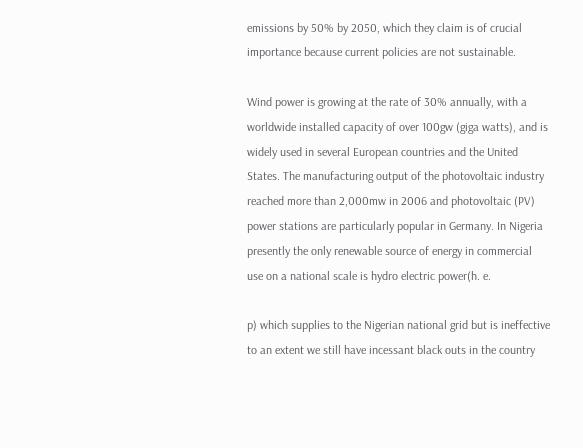emissions by 50% by 2050, which they claim is of crucial importance because current policies are not sustainable.

Wind power is growing at the rate of 30% annually, with a worldwide installed capacity of over 100gw (giga watts), and is widely used in several European countries and the United States. The manufacturing output of the photovoltaic industry reached more than 2,000mw in 2006 and photovoltaic (PV) power stations are particularly popular in Germany. In Nigeria presently the only renewable source of energy in commercial use on a national scale is hydro electric power(h. e.

p) which supplies to the Nigerian national grid but is ineffective to an extent we still have incessant black outs in the country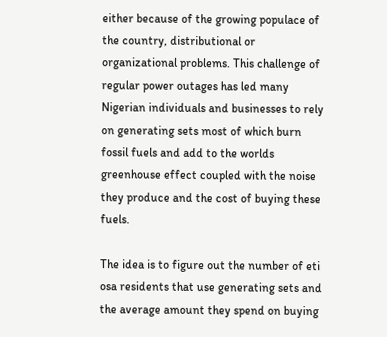either because of the growing populace of the country, distributional or organizational problems. This challenge of regular power outages has led many Nigerian individuals and businesses to rely on generating sets most of which burn fossil fuels and add to the worlds greenhouse effect coupled with the noise they produce and the cost of buying these fuels.

The idea is to figure out the number of eti osa residents that use generating sets and the average amount they spend on buying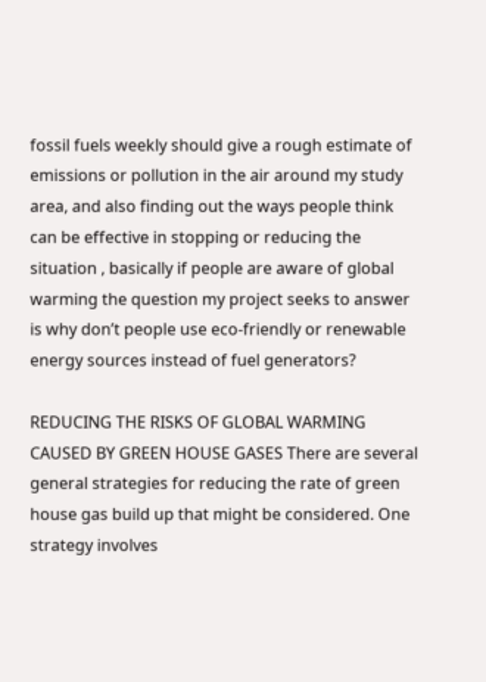fossil fuels weekly should give a rough estimate of emissions or pollution in the air around my study area, and also finding out the ways people think can be effective in stopping or reducing the situation , basically if people are aware of global warming the question my project seeks to answer is why don’t people use eco-friendly or renewable energy sources instead of fuel generators?

REDUCING THE RISKS OF GLOBAL WARMING CAUSED BY GREEN HOUSE GASES There are several general strategies for reducing the rate of green house gas build up that might be considered. One strategy involves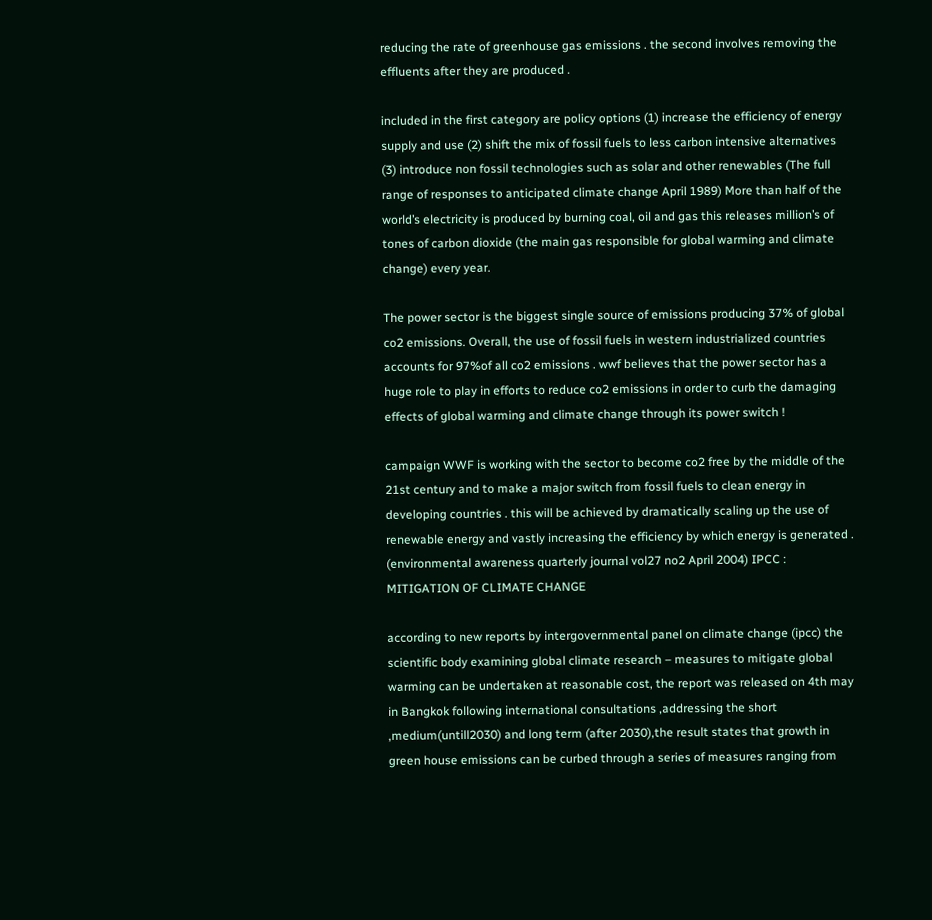reducing the rate of greenhouse gas emissions . the second involves removing the effluents after they are produced .

included in the first category are policy options (1) increase the efficiency of energy supply and use (2) shift the mix of fossil fuels to less carbon intensive alternatives (3) introduce non fossil technologies such as solar and other renewables (The full range of responses to anticipated climate change April 1989) More than half of the world’s electricity is produced by burning coal, oil and gas this releases million’s of tones of carbon dioxide (the main gas responsible for global warming and climate change) every year.

The power sector is the biggest single source of emissions producing 37% of global co2 emissions. Overall, the use of fossil fuels in western industrialized countries accounts for 97%of all co2 emissions . wwf believes that the power sector has a huge role to play in efforts to reduce co2 emissions in order to curb the damaging effects of global warming and climate change through its power switch !

campaign WWF is working with the sector to become co2 free by the middle of the 21st century and to make a major switch from fossil fuels to clean energy in developing countries . this will be achieved by dramatically scaling up the use of renewable energy and vastly increasing the efficiency by which energy is generated . (environmental awareness quarterly journal vol27 no2 April 2004) IPCC : MITIGATION OF CLIMATE CHANGE

according to new reports by intergovernmental panel on climate change (ipcc) the scientific body examining global climate research – measures to mitigate global warming can be undertaken at reasonable cost, the report was released on 4th may in Bangkok following international consultations ,addressing the short ,medium(untill2030) and long term (after 2030),the result states that growth in green house emissions can be curbed through a series of measures ranging from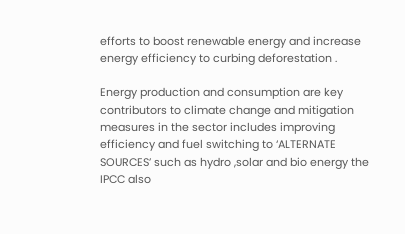efforts to boost renewable energy and increase energy efficiency to curbing deforestation .

Energy production and consumption are key contributors to climate change and mitigation measures in the sector includes improving efficiency and fuel switching to ‘ALTERNATE SOURCES’ such as hydro ,solar and bio energy the IPCC also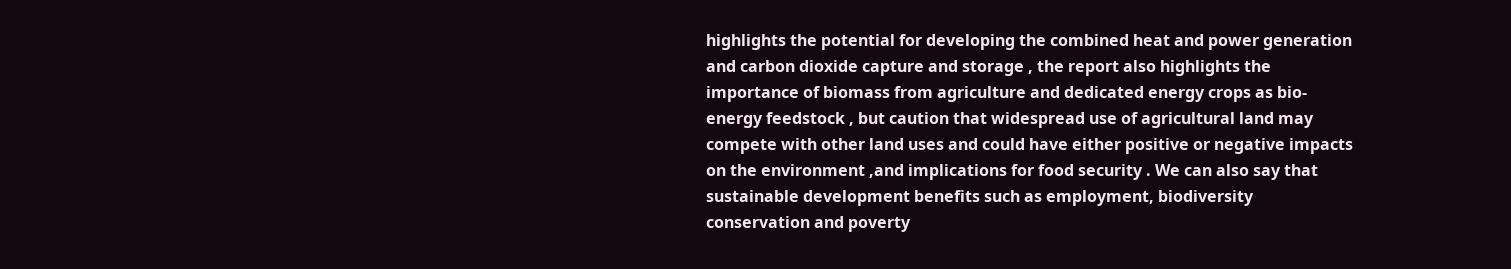highlights the potential for developing the combined heat and power generation and carbon dioxide capture and storage , the report also highlights the importance of biomass from agriculture and dedicated energy crops as bio-energy feedstock , but caution that widespread use of agricultural land may compete with other land uses and could have either positive or negative impacts on the environment ,and implications for food security . We can also say that sustainable development benefits such as employment, biodiversity conservation and poverty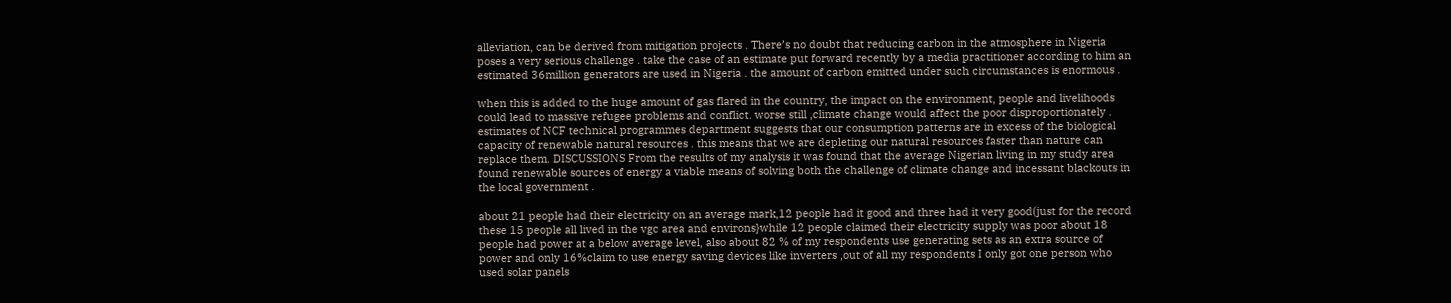alleviation, can be derived from mitigation projects . There’s no doubt that reducing carbon in the atmosphere in Nigeria poses a very serious challenge . take the case of an estimate put forward recently by a media practitioner according to him an estimated 36million generators are used in Nigeria . the amount of carbon emitted under such circumstances is enormous .

when this is added to the huge amount of gas flared in the country, the impact on the environment, people and livelihoods could lead to massive refugee problems and conflict. worse still ,climate change would affect the poor disproportionately . estimates of NCF technical programmes department suggests that our consumption patterns are in excess of the biological capacity of renewable natural resources . this means that we are depleting our natural resources faster than nature can replace them. DISCUSSIONS From the results of my analysis it was found that the average Nigerian living in my study area found renewable sources of energy a viable means of solving both the challenge of climate change and incessant blackouts in the local government .

about 21 people had their electricity on an average mark,12 people had it good and three had it very good(just for the record these 15 people all lived in the vgc area and environs}while 12 people claimed their electricity supply was poor about 18 people had power at a below average level, also about 82 % of my respondents use generating sets as an extra source of power and only 16%claim to use energy saving devices like inverters ,out of all my respondents I only got one person who used solar panels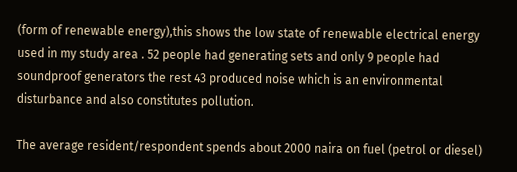(form of renewable energy),this shows the low state of renewable electrical energy used in my study area . 52 people had generating sets and only 9 people had soundproof generators the rest 43 produced noise which is an environmental disturbance and also constitutes pollution.

The average resident/respondent spends about 2000 naira on fuel (petrol or diesel)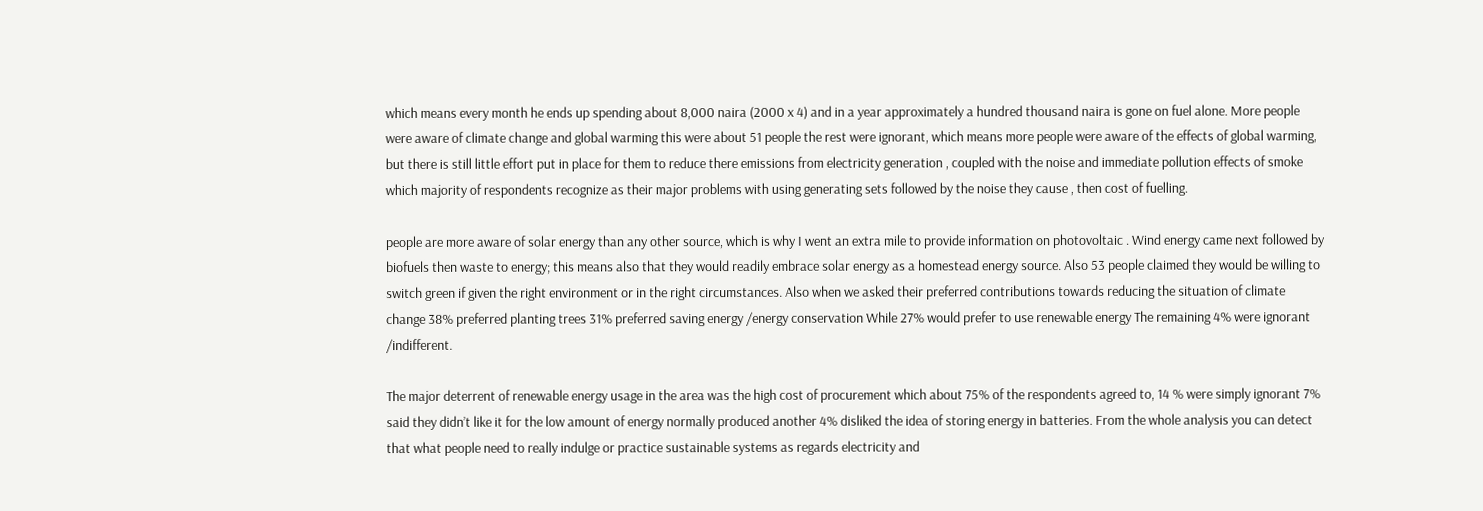which means every month he ends up spending about 8,000 naira (2000 x 4) and in a year approximately a hundred thousand naira is gone on fuel alone. More people were aware of climate change and global warming this were about 51 people the rest were ignorant, which means more people were aware of the effects of global warming, but there is still little effort put in place for them to reduce there emissions from electricity generation , coupled with the noise and immediate pollution effects of smoke which majority of respondents recognize as their major problems with using generating sets followed by the noise they cause , then cost of fuelling.

people are more aware of solar energy than any other source, which is why I went an extra mile to provide information on photovoltaic . Wind energy came next followed by biofuels then waste to energy; this means also that they would readily embrace solar energy as a homestead energy source. Also 53 people claimed they would be willing to switch green if given the right environment or in the right circumstances. Also when we asked their preferred contributions towards reducing the situation of climate change 38% preferred planting trees 31% preferred saving energy /energy conservation While 27% would prefer to use renewable energy The remaining 4% were ignorant /indifferent.

The major deterrent of renewable energy usage in the area was the high cost of procurement which about 75% of the respondents agreed to, 14 % were simply ignorant 7% said they didn’t like it for the low amount of energy normally produced another 4% disliked the idea of storing energy in batteries. From the whole analysis you can detect that what people need to really indulge or practice sustainable systems as regards electricity and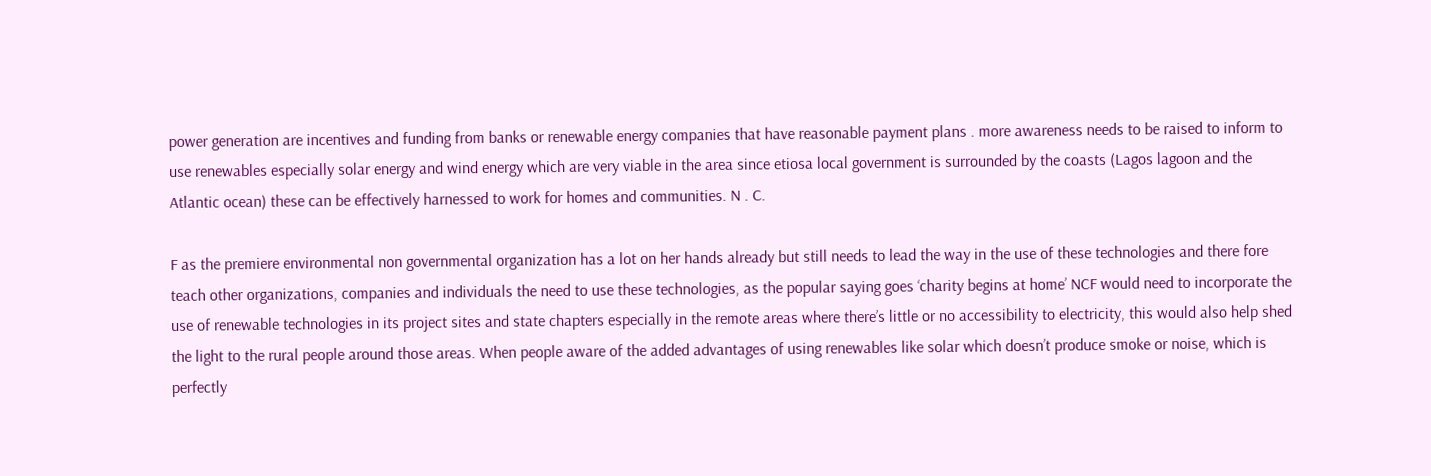power generation are incentives and funding from banks or renewable energy companies that have reasonable payment plans . more awareness needs to be raised to inform to use renewables especially solar energy and wind energy which are very viable in the area since etiosa local government is surrounded by the coasts (Lagos lagoon and the Atlantic ocean) these can be effectively harnessed to work for homes and communities. N . C.

F as the premiere environmental non governmental organization has a lot on her hands already but still needs to lead the way in the use of these technologies and there fore teach other organizations, companies and individuals the need to use these technologies, as the popular saying goes ‘charity begins at home’ NCF would need to incorporate the use of renewable technologies in its project sites and state chapters especially in the remote areas where there’s little or no accessibility to electricity, this would also help shed the light to the rural people around those areas. When people aware of the added advantages of using renewables like solar which doesn’t produce smoke or noise, which is perfectly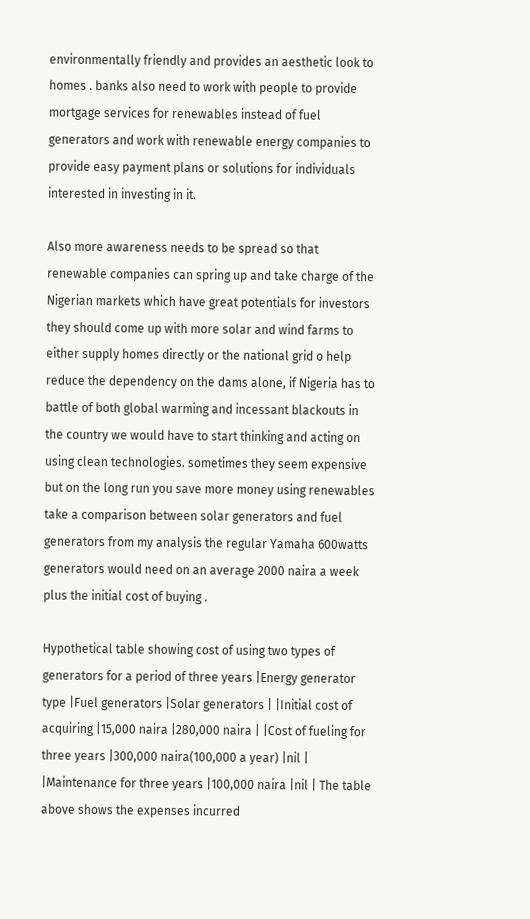environmentally friendly and provides an aesthetic look to homes . banks also need to work with people to provide mortgage services for renewables instead of fuel generators and work with renewable energy companies to provide easy payment plans or solutions for individuals interested in investing in it.

Also more awareness needs to be spread so that renewable companies can spring up and take charge of the Nigerian markets which have great potentials for investors they should come up with more solar and wind farms to either supply homes directly or the national grid o help reduce the dependency on the dams alone, if Nigeria has to battle of both global warming and incessant blackouts in the country we would have to start thinking and acting on using clean technologies. sometimes they seem expensive but on the long run you save more money using renewables take a comparison between solar generators and fuel generators from my analysis the regular Yamaha 600watts generators would need on an average 2000 naira a week plus the initial cost of buying .

Hypothetical table showing cost of using two types of generators for a period of three years |Energy generator type |Fuel generators |Solar generators | |Initial cost of acquiring |15,000 naira |280,000 naira | |Cost of fueling for three years |300,000 naira(100,000 a year) |nil | |Maintenance for three years |100,000 naira |nil | The table above shows the expenses incurred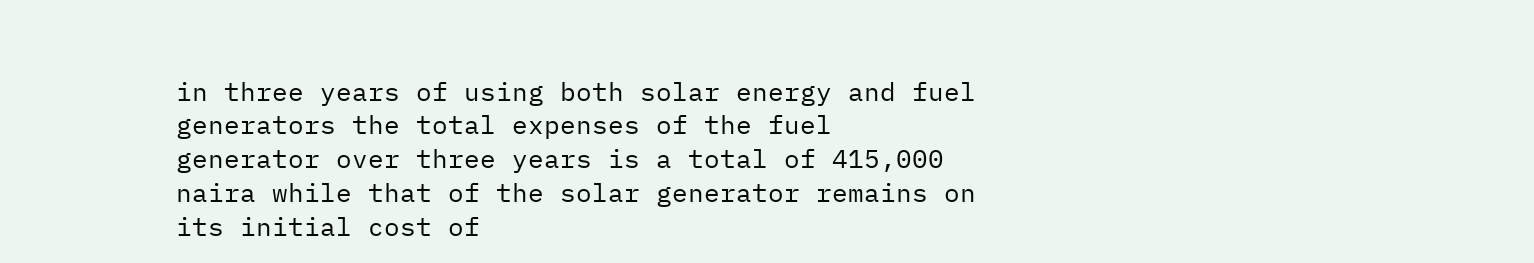in three years of using both solar energy and fuel generators the total expenses of the fuel generator over three years is a total of 415,000 naira while that of the solar generator remains on its initial cost of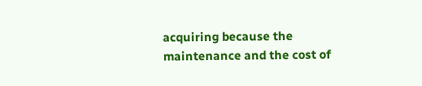acquiring because the maintenance and the cost of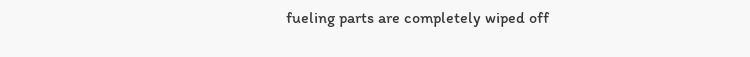fueling parts are completely wiped off